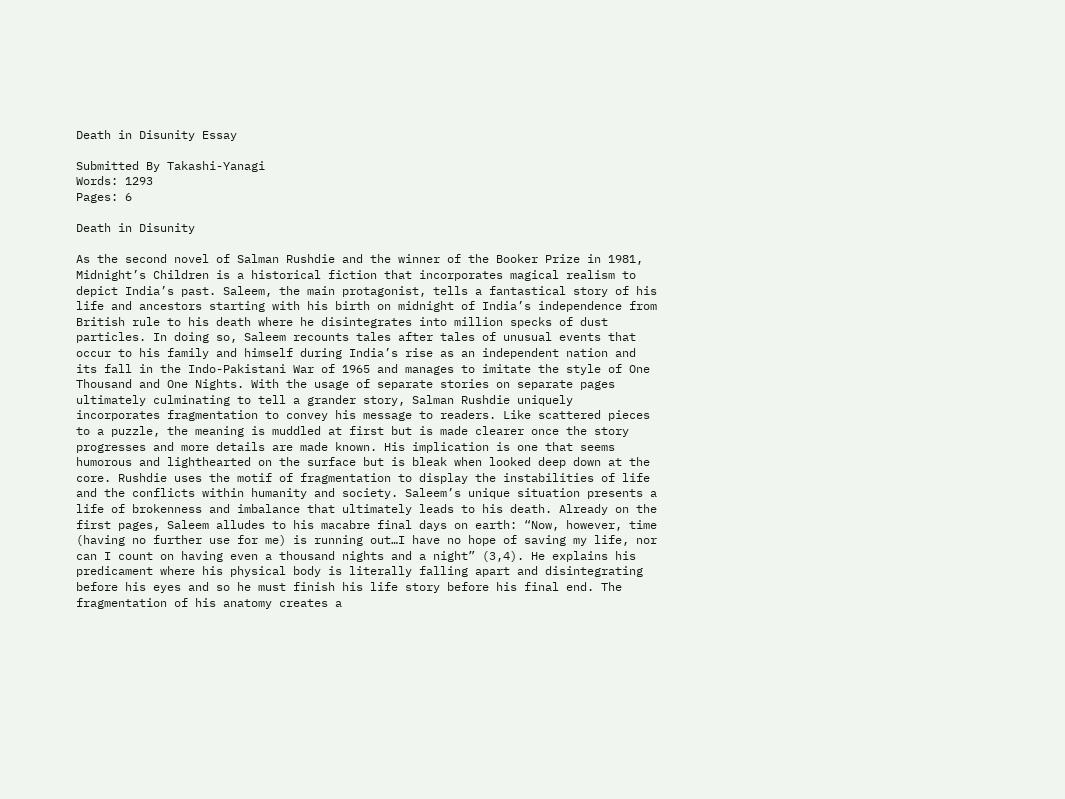Death in Disunity Essay

Submitted By Takashi-Yanagi
Words: 1293
Pages: 6

Death in Disunity

As the second novel of Salman Rushdie and the winner of the Booker Prize in 1981, Midnight’s Children is a historical fiction that incorporates magical realism to depict India’s past. Saleem, the main protagonist, tells a fantastical story of his life and ancestors starting with his birth on midnight of India’s independence from British rule to his death where he disintegrates into million specks of dust particles. In doing so, Saleem recounts tales after tales of unusual events that occur to his family and himself during India’s rise as an independent nation and its fall in the Indo-Pakistani War of 1965 and manages to imitate the style of One Thousand and One Nights. With the usage of separate stories on separate pages ultimately culminating to tell a grander story, Salman Rushdie uniquely incorporates fragmentation to convey his message to readers. Like scattered pieces to a puzzle, the meaning is muddled at first but is made clearer once the story progresses and more details are made known. His implication is one that seems humorous and lighthearted on the surface but is bleak when looked deep down at the core. Rushdie uses the motif of fragmentation to display the instabilities of life and the conflicts within humanity and society. Saleem’s unique situation presents a life of brokenness and imbalance that ultimately leads to his death. Already on the first pages, Saleem alludes to his macabre final days on earth: “Now, however, time (having no further use for me) is running out…I have no hope of saving my life, nor can I count on having even a thousand nights and a night” (3,4). He explains his predicament where his physical body is literally falling apart and disintegrating before his eyes and so he must finish his life story before his final end. The fragmentation of his anatomy creates a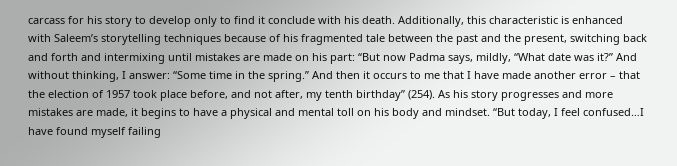carcass for his story to develop only to find it conclude with his death. Additionally, this characteristic is enhanced with Saleem’s storytelling techniques because of his fragmented tale between the past and the present, switching back and forth and intermixing until mistakes are made on his part: “But now Padma says, mildly, “What date was it?” And without thinking, I answer: “Some time in the spring.” And then it occurs to me that I have made another error – that the election of 1957 took place before, and not after, my tenth birthday” (254). As his story progresses and more mistakes are made, it begins to have a physical and mental toll on his body and mindset. “But today, I feel confused…I have found myself failing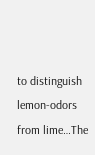to distinguish lemon-odors from lime…The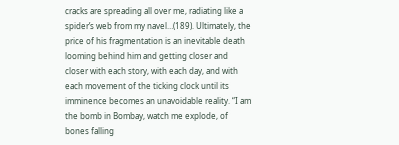cracks are spreading all over me, radiating like a spider’s web from my navel…(189). Ultimately, the price of his fragmentation is an inevitable death looming behind him and getting closer and closer with each story, with each day, and with each movement of the ticking clock until its imminence becomes an unavoidable reality. “I am the bomb in Bombay, watch me explode, of bones falling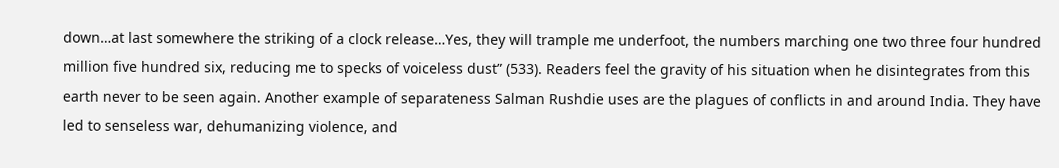down…at last somewhere the striking of a clock release…Yes, they will trample me underfoot, the numbers marching one two three four hundred million five hundred six, reducing me to specks of voiceless dust” (533). Readers feel the gravity of his situation when he disintegrates from this earth never to be seen again. Another example of separateness Salman Rushdie uses are the plagues of conflicts in and around India. They have led to senseless war, dehumanizing violence, and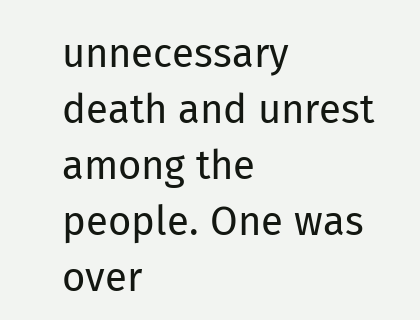unnecessary death and unrest among the people. One was over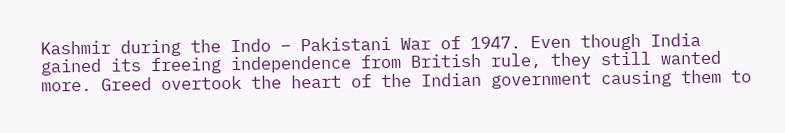Kashmir during the Indo – Pakistani War of 1947. Even though India gained its freeing independence from British rule, they still wanted more. Greed overtook the heart of the Indian government causing them to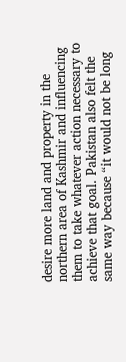desire more land and property in the northern area of Kashmir and influencing them to take whatever action necessary to achieve that goal. Pakistan also felt the same way because “it would not be long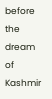before the dream of Kashmir